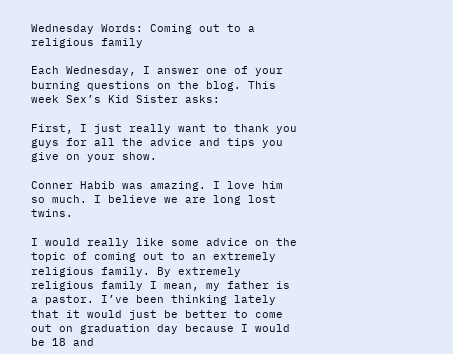Wednesday Words: Coming out to a religious family

Each Wednesday, I answer one of your burning questions on the blog. This week Sex’s Kid Sister asks:

First, I just really want to thank you guys for all the advice and tips you give on your show.

Conner Habib was amazing. I love him so much. I believe we are long lost twins.

I would really like some advice on the topic of coming out to an extremely religious family. By extremely religious family I mean, my father is a pastor. I’ve been thinking lately that it would just be better to come out on graduation day because I would be 18 and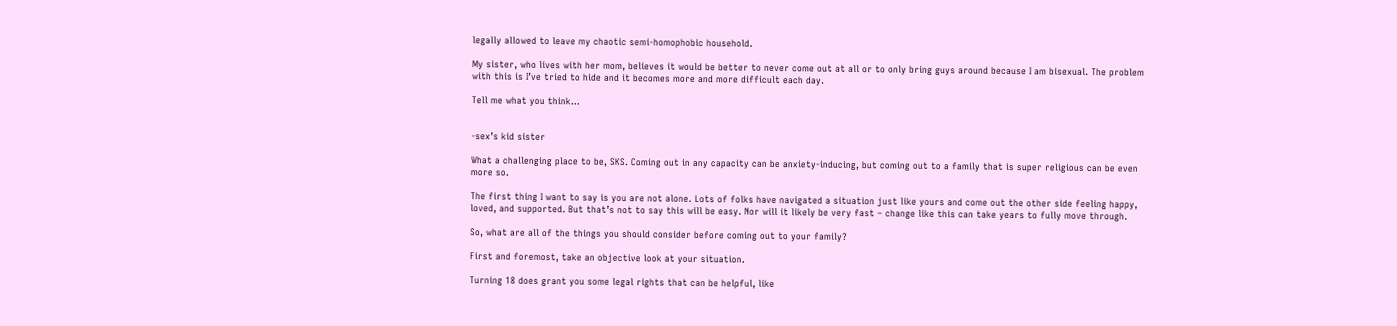legally allowed to leave my chaotic semi-homophobic household.

My sister, who lives with her mom, believes it would be better to never come out at all or to only bring guys around because I am bisexual. The problem with this is I’ve tried to hide and it becomes more and more difficult each day.

Tell me what you think…


-sex’s kid sister

What a challenging place to be, SKS. Coming out in any capacity can be anxiety-inducing, but coming out to a family that is super religious can be even more so.

The first thing I want to say is you are not alone. Lots of folks have navigated a situation just like yours and come out the other side feeling happy, loved, and supported. But that’s not to say this will be easy. Nor will it likely be very fast – change like this can take years to fully move through.

So, what are all of the things you should consider before coming out to your family?

First and foremost, take an objective look at your situation.

Turning 18 does grant you some legal rights that can be helpful, like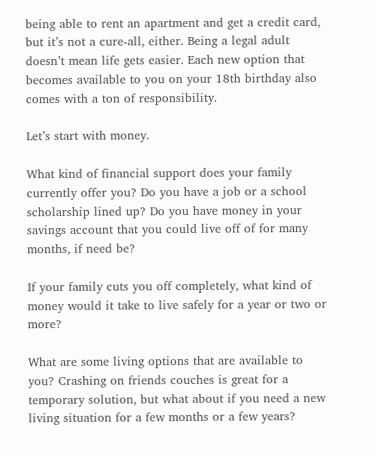being able to rent an apartment and get a credit card, but it’s not a cure-all, either. Being a legal adult doesn’t mean life gets easier. Each new option that becomes available to you on your 18th birthday also comes with a ton of responsibility.

Let’s start with money.

What kind of financial support does your family currently offer you? Do you have a job or a school scholarship lined up? Do you have money in your savings account that you could live off of for many months, if need be?

If your family cuts you off completely, what kind of money would it take to live safely for a year or two or more?

What are some living options that are available to you? Crashing on friends couches is great for a temporary solution, but what about if you need a new living situation for a few months or a few years?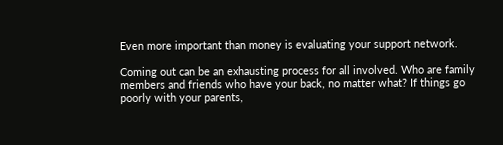Even more important than money is evaluating your support network.

Coming out can be an exhausting process for all involved. Who are family members and friends who have your back, no matter what? If things go poorly with your parents,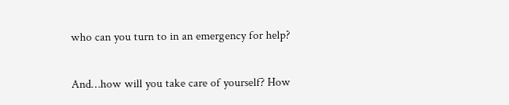who can you turn to in an emergency for help?

And…how will you take care of yourself? How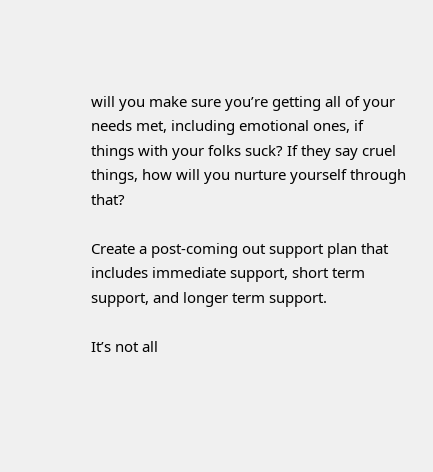will you make sure you’re getting all of your needs met, including emotional ones, if things with your folks suck? If they say cruel things, how will you nurture yourself through that?

Create a post-coming out support plan that includes immediate support, short term support, and longer term support.

It’s not all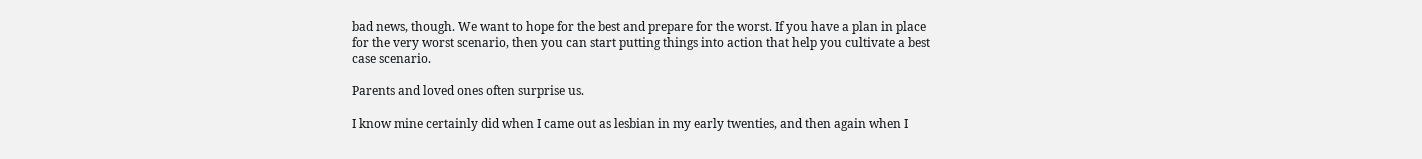bad news, though. We want to hope for the best and prepare for the worst. If you have a plan in place for the very worst scenario, then you can start putting things into action that help you cultivate a best case scenario.

Parents and loved ones often surprise us.

I know mine certainly did when I came out as lesbian in my early twenties, and then again when I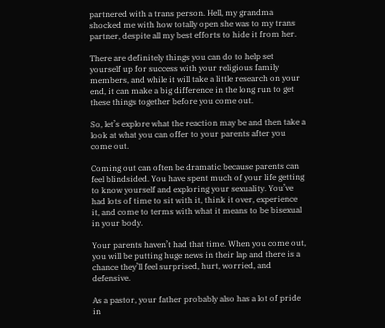partnered with a trans person. Hell, my grandma shocked me with how totally open she was to my trans partner, despite all my best efforts to hide it from her.

There are definitely things you can do to help set yourself up for success with your religious family members, and while it will take a little research on your end, it can make a big difference in the long run to get these things together before you come out.

So, let’s explore what the reaction may be and then take a look at what you can offer to your parents after you come out.

Coming out can often be dramatic because parents can feel blindsided. You have spent much of your life getting to know yourself and exploring your sexuality. You’ve had lots of time to sit with it, think it over, experience it, and come to terms with what it means to be bisexual in your body.

Your parents haven’t had that time. When you come out, you will be putting huge news in their lap and there is a chance they’ll feel surprised, hurt, worried, and defensive.

As a pastor, your father probably also has a lot of pride in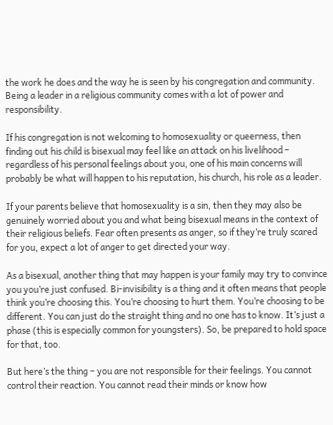the work he does and the way he is seen by his congregation and community. Being a leader in a religious community comes with a lot of power and responsibility.

If his congregation is not welcoming to homosexuality or queerness, then finding out his child is bisexual may feel like an attack on his livelihood – regardless of his personal feelings about you, one of his main concerns will probably be what will happen to his reputation, his church, his role as a leader.

If your parents believe that homosexuality is a sin, then they may also be genuinely worried about you and what being bisexual means in the context of their religious beliefs. Fear often presents as anger, so if they’re truly scared for you, expect a lot of anger to get directed your way.

As a bisexual, another thing that may happen is your family may try to convince you you’re just confused. Bi-invisibility is a thing and it often means that people think you’re choosing this. You’re choosing to hurt them. You’re choosing to be different. You can just do the straight thing and no one has to know. It’s just a phase (this is especially common for youngsters). So, be prepared to hold space for that, too.

But here’s the thing – you are not responsible for their feelings. You cannot control their reaction. You cannot read their minds or know how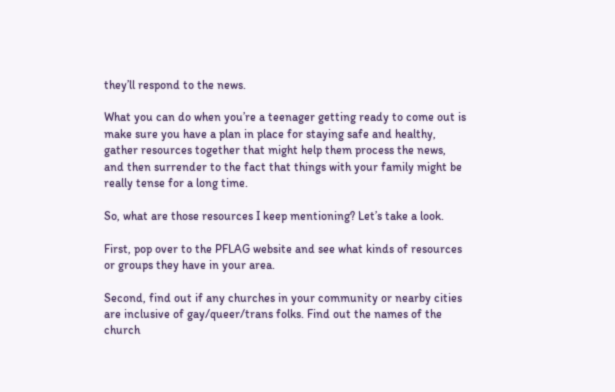they’ll respond to the news.

What you can do when you’re a teenager getting ready to come out is make sure you have a plan in place for staying safe and healthy, gather resources together that might help them process the news, and then surrender to the fact that things with your family might be really tense for a long time.

So, what are those resources I keep mentioning? Let’s take a look.

First, pop over to the PFLAG website and see what kinds of resources or groups they have in your area.

Second, find out if any churches in your community or nearby cities are inclusive of gay/queer/trans folks. Find out the names of the church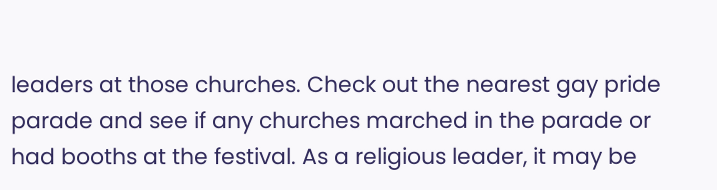leaders at those churches. Check out the nearest gay pride parade and see if any churches marched in the parade or had booths at the festival. As a religious leader, it may be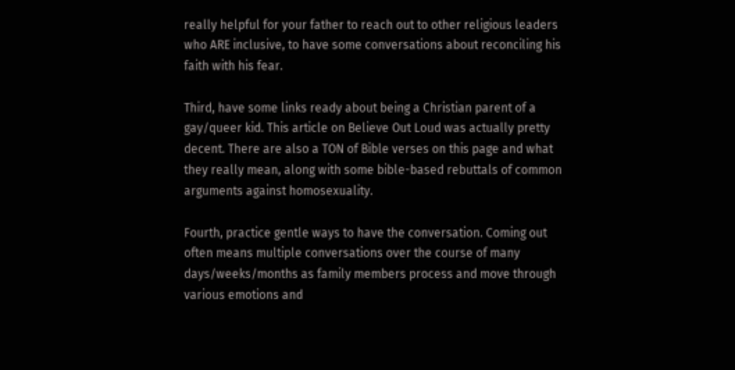really helpful for your father to reach out to other religious leaders who ARE inclusive, to have some conversations about reconciling his faith with his fear.

Third, have some links ready about being a Christian parent of a gay/queer kid. This article on Believe Out Loud was actually pretty decent. There are also a TON of Bible verses on this page and what they really mean, along with some bible-based rebuttals of common arguments against homosexuality.

Fourth, practice gentle ways to have the conversation. Coming out often means multiple conversations over the course of many days/weeks/months as family members process and move through various emotions and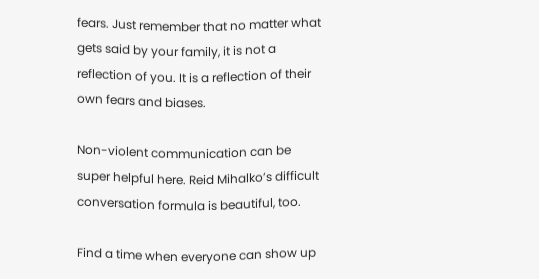fears. Just remember that no matter what gets said by your family, it is not a reflection of you. It is a reflection of their own fears and biases.

Non-violent communication can be super helpful here. Reid Mihalko’s difficult conversation formula is beautiful, too.

Find a time when everyone can show up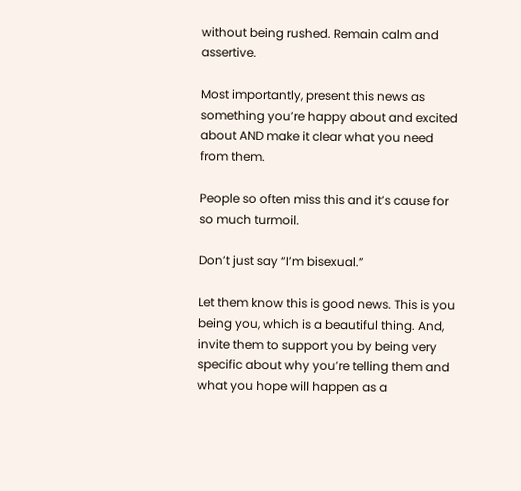without being rushed. Remain calm and assertive.

Most importantly, present this news as something you’re happy about and excited about AND make it clear what you need from them.

People so often miss this and it’s cause for so much turmoil.

Don’t just say “I’m bisexual.”

Let them know this is good news. This is you being you, which is a beautiful thing. And, invite them to support you by being very specific about why you’re telling them and what you hope will happen as a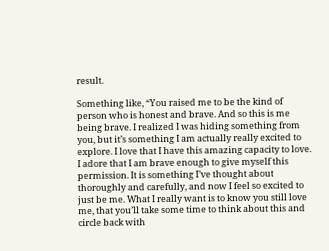result.

Something like, “You raised me to be the kind of person who is honest and brave. And so this is me being brave. I realized I was hiding something from you, but it’s something I am actually really excited to explore. I love that I have this amazing capacity to love. I adore that I am brave enough to give myself this permission. It is something I’ve thought about thoroughly and carefully, and now I feel so excited to just be me. What I really want is to know you still love me, that you’ll take some time to think about this and circle back with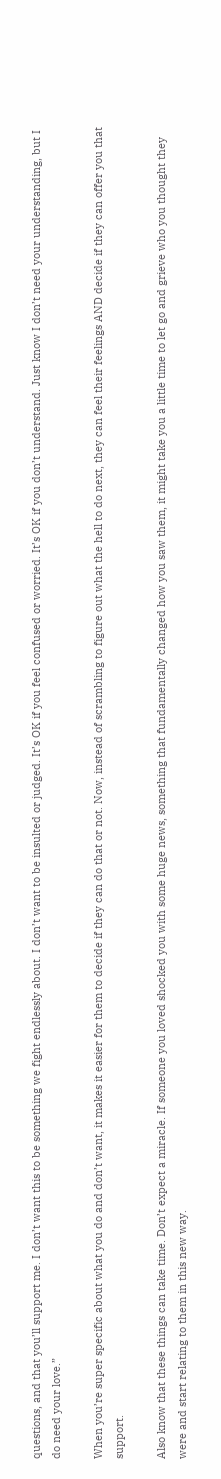questions, and that you’ll support me. I don’t want this to be something we fight endlessly about. I don’t want to be insulted or judged. It’s OK if you feel confused or worried. It’s OK if you don’t understand. Just know I don’t need your understanding, but I do need your love.”

When you’re super specific about what you do and don’t want, it makes it easier for them to decide if they can do that or not. Now, instead of scrambling to figure out what the hell to do next, they can feel their feelings AND decide if they can offer you that support.

Also know that these things can take time. Don’t expect a miracle. If someone you loved shocked you with some huge news, something that fundamentally changed how you saw them, it might take you a little time to let go and grieve who you thought they were and start relating to them in this new way.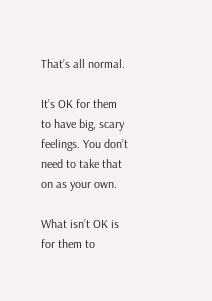That’s all normal.

It’s OK for them to have big, scary feelings. You don’t need to take that on as your own.

What isn’t OK is for them to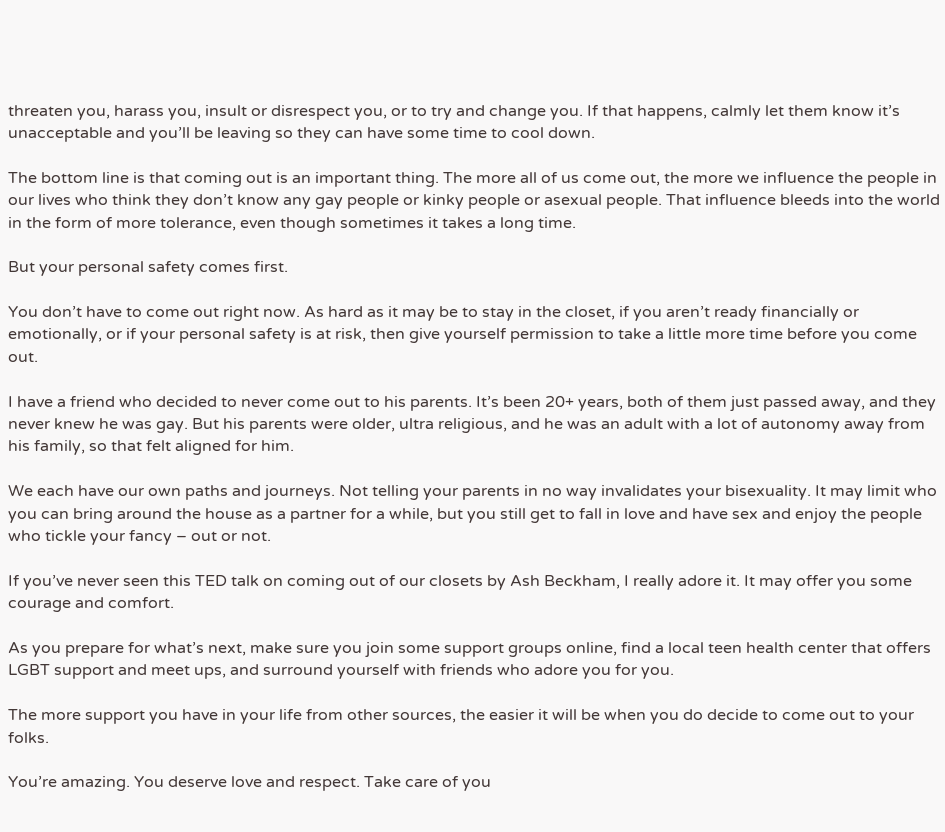threaten you, harass you, insult or disrespect you, or to try and change you. If that happens, calmly let them know it’s unacceptable and you’ll be leaving so they can have some time to cool down.

The bottom line is that coming out is an important thing. The more all of us come out, the more we influence the people in our lives who think they don’t know any gay people or kinky people or asexual people. That influence bleeds into the world in the form of more tolerance, even though sometimes it takes a long time.

But your personal safety comes first.

You don’t have to come out right now. As hard as it may be to stay in the closet, if you aren’t ready financially or emotionally, or if your personal safety is at risk, then give yourself permission to take a little more time before you come out.

I have a friend who decided to never come out to his parents. It’s been 20+ years, both of them just passed away, and they never knew he was gay. But his parents were older, ultra religious, and he was an adult with a lot of autonomy away from his family, so that felt aligned for him.

We each have our own paths and journeys. Not telling your parents in no way invalidates your bisexuality. It may limit who you can bring around the house as a partner for a while, but you still get to fall in love and have sex and enjoy the people who tickle your fancy – out or not.

If you’ve never seen this TED talk on coming out of our closets by Ash Beckham, I really adore it. It may offer you some courage and comfort.

As you prepare for what’s next, make sure you join some support groups online, find a local teen health center that offers LGBT support and meet ups, and surround yourself with friends who adore you for you.

The more support you have in your life from other sources, the easier it will be when you do decide to come out to your folks.

You’re amazing. You deserve love and respect. Take care of you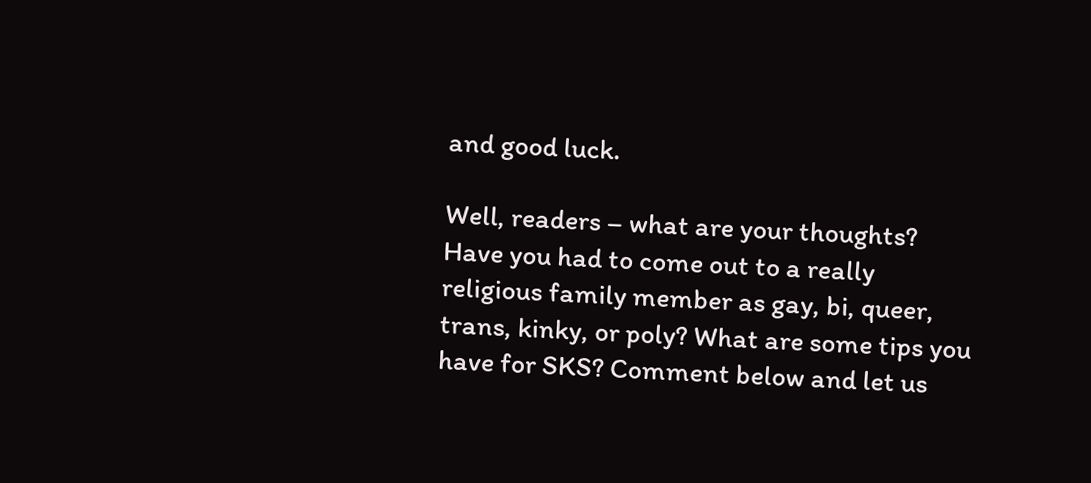and good luck.

Well, readers – what are your thoughts? Have you had to come out to a really religious family member as gay, bi, queer, trans, kinky, or poly? What are some tips you have for SKS? Comment below and let us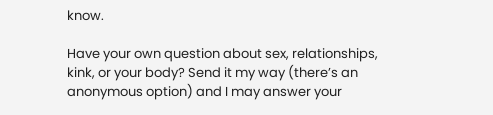know.

Have your own question about sex, relationships, kink, or your body? Send it my way (there’s an anonymous option) and I may answer your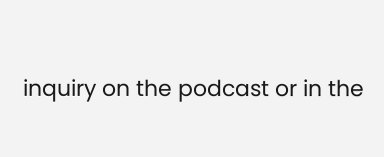inquiry on the podcast or in the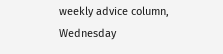weekly advice column, Wednesday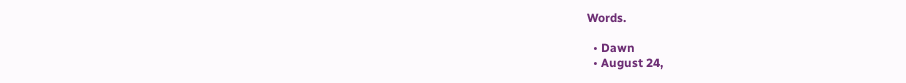Words.

  • Dawn
  • August 24,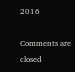2016

Comments are closed